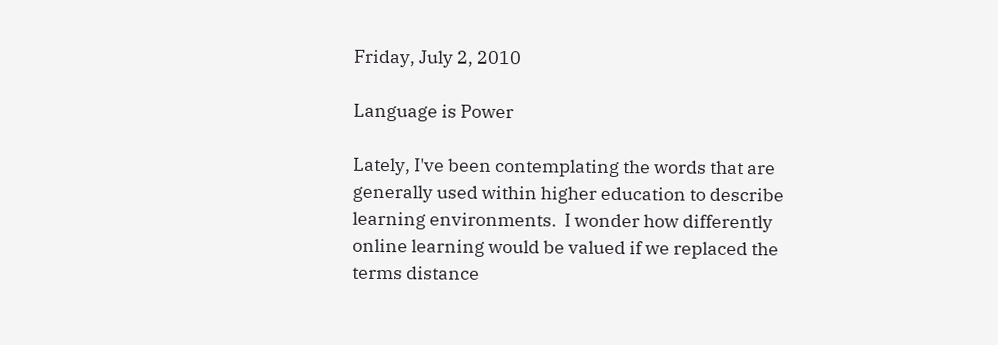Friday, July 2, 2010

Language is Power

Lately, I've been contemplating the words that are generally used within higher education to describe learning environments.  I wonder how differently online learning would be valued if we replaced the terms distance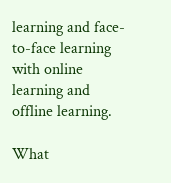learning and face-to-face learning with online learning and offline learning.

What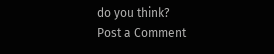do you think?
Post a Comment